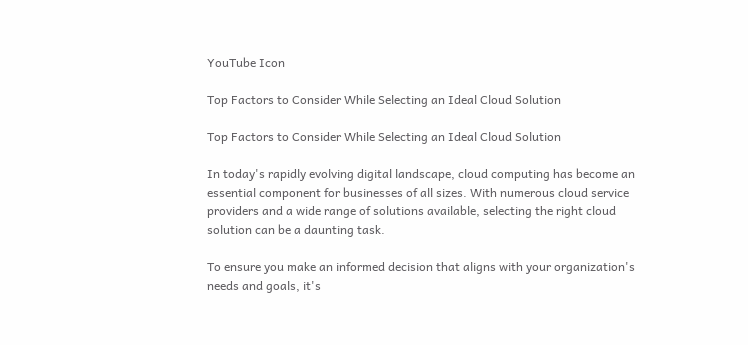YouTube Icon

Top Factors to Consider While Selecting an Ideal Cloud Solution

Top Factors to Consider While Selecting an Ideal Cloud Solution

In today's rapidly evolving digital landscape, cloud computing has become an essential component for businesses of all sizes. With numerous cloud service providers and a wide range of solutions available, selecting the right cloud solution can be a daunting task.

To ensure you make an informed decision that aligns with your organization's needs and goals, it's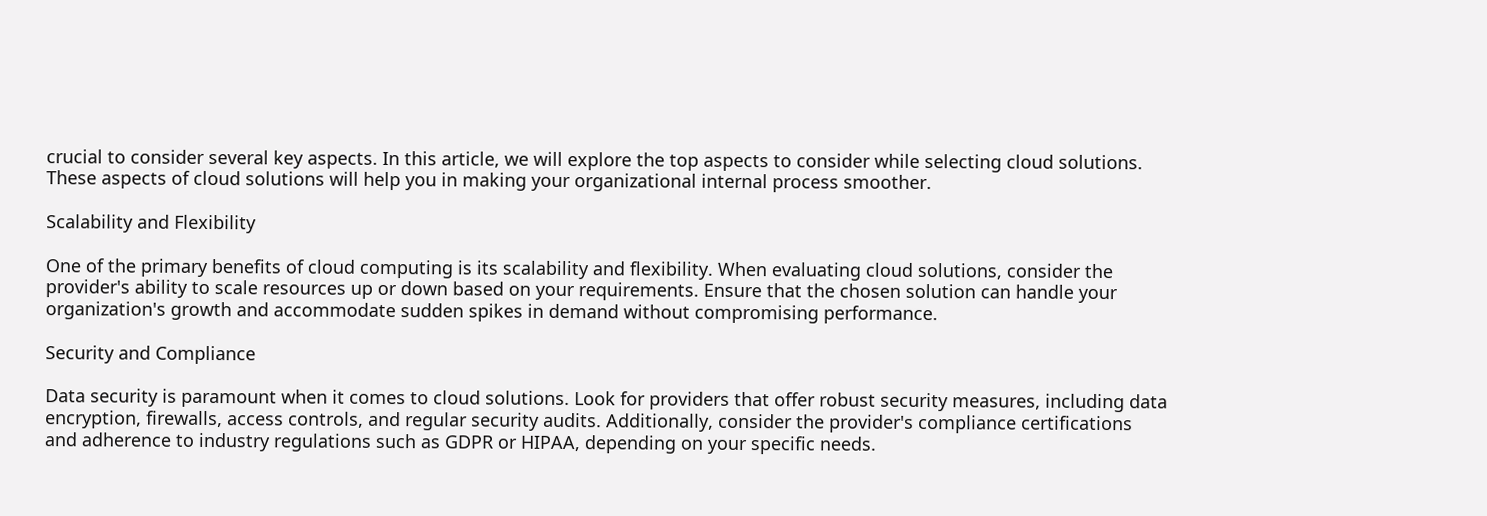crucial to consider several key aspects. In this article, we will explore the top aspects to consider while selecting cloud solutions. These aspects of cloud solutions will help you in making your organizational internal process smoother.

Scalability and Flexibility

One of the primary benefits of cloud computing is its scalability and flexibility. When evaluating cloud solutions, consider the provider's ability to scale resources up or down based on your requirements. Ensure that the chosen solution can handle your organization's growth and accommodate sudden spikes in demand without compromising performance.

Security and Compliance

Data security is paramount when it comes to cloud solutions. Look for providers that offer robust security measures, including data encryption, firewalls, access controls, and regular security audits. Additionally, consider the provider's compliance certifications and adherence to industry regulations such as GDPR or HIPAA, depending on your specific needs.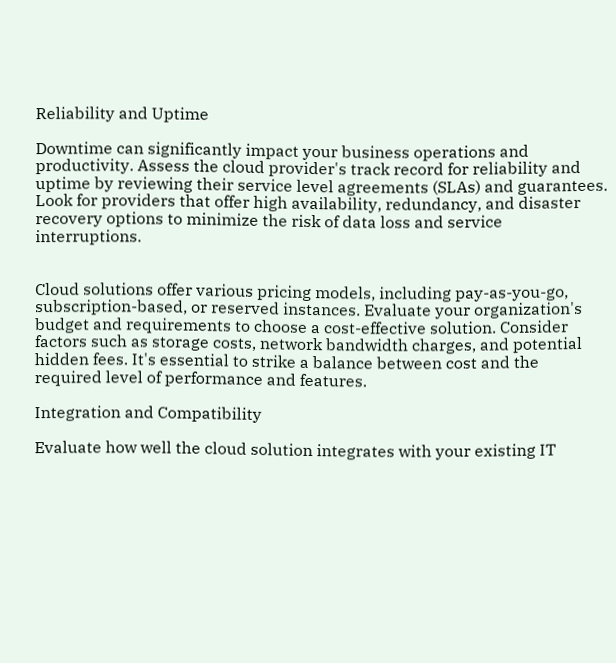Reliability and Uptime

Downtime can significantly impact your business operations and productivity. Assess the cloud provider's track record for reliability and uptime by reviewing their service level agreements (SLAs) and guarantees. Look for providers that offer high availability, redundancy, and disaster recovery options to minimize the risk of data loss and service interruptions.


Cloud solutions offer various pricing models, including pay-as-you-go, subscription-based, or reserved instances. Evaluate your organization's budget and requirements to choose a cost-effective solution. Consider factors such as storage costs, network bandwidth charges, and potential hidden fees. It's essential to strike a balance between cost and the required level of performance and features.

Integration and Compatibility

Evaluate how well the cloud solution integrates with your existing IT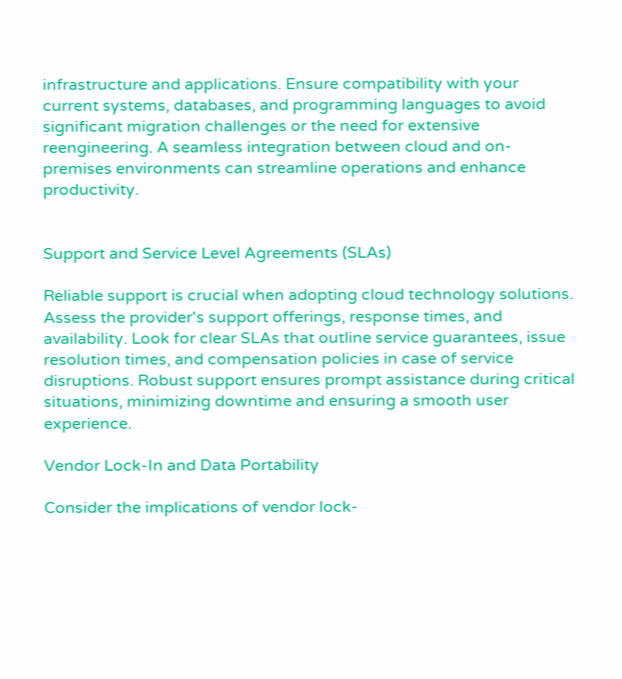infrastructure and applications. Ensure compatibility with your current systems, databases, and programming languages to avoid significant migration challenges or the need for extensive reengineering. A seamless integration between cloud and on-premises environments can streamline operations and enhance productivity.


Support and Service Level Agreements (SLAs)

Reliable support is crucial when adopting cloud technology solutions. Assess the provider's support offerings, response times, and availability. Look for clear SLAs that outline service guarantees, issue resolution times, and compensation policies in case of service disruptions. Robust support ensures prompt assistance during critical situations, minimizing downtime and ensuring a smooth user experience.

Vendor Lock-In and Data Portability

Consider the implications of vendor lock-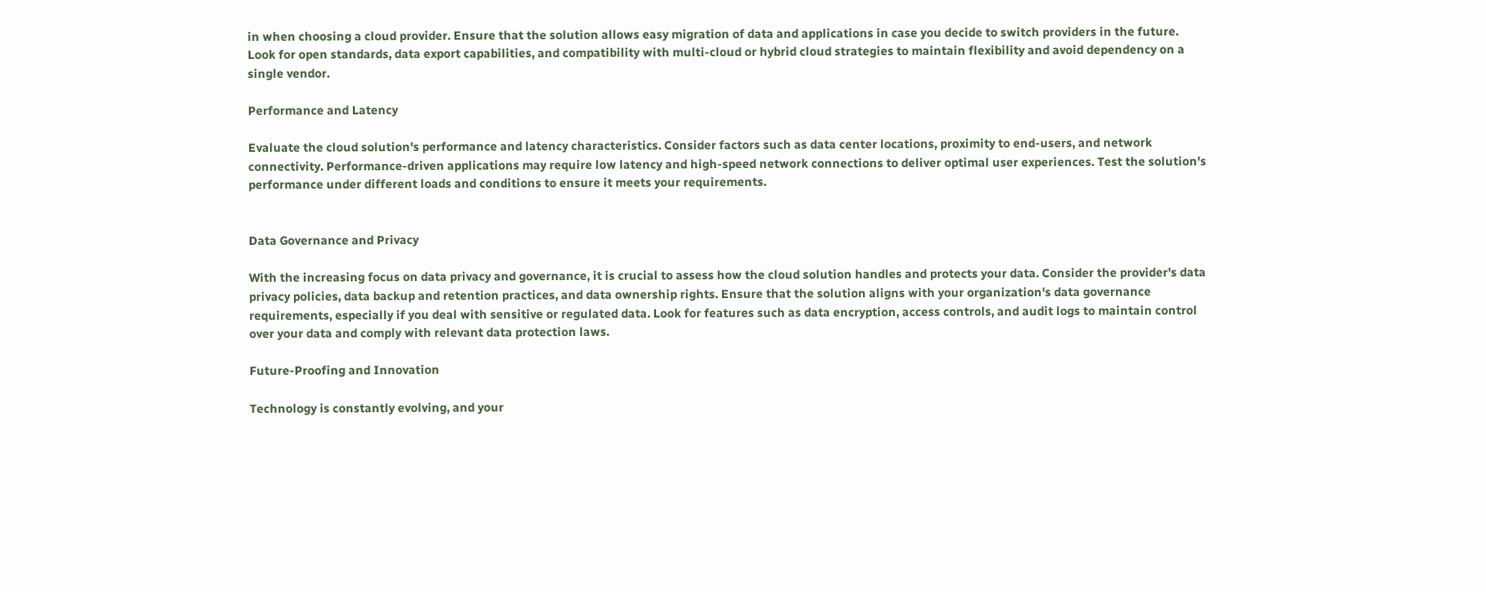in when choosing a cloud provider. Ensure that the solution allows easy migration of data and applications in case you decide to switch providers in the future. Look for open standards, data export capabilities, and compatibility with multi-cloud or hybrid cloud strategies to maintain flexibility and avoid dependency on a single vendor.

Performance and Latency

Evaluate the cloud solution's performance and latency characteristics. Consider factors such as data center locations, proximity to end-users, and network connectivity. Performance-driven applications may require low latency and high-speed network connections to deliver optimal user experiences. Test the solution's performance under different loads and conditions to ensure it meets your requirements.


Data Governance and Privacy

With the increasing focus on data privacy and governance, it is crucial to assess how the cloud solution handles and protects your data. Consider the provider's data privacy policies, data backup and retention practices, and data ownership rights. Ensure that the solution aligns with your organization's data governance requirements, especially if you deal with sensitive or regulated data. Look for features such as data encryption, access controls, and audit logs to maintain control over your data and comply with relevant data protection laws.

Future-Proofing and Innovation

Technology is constantly evolving, and your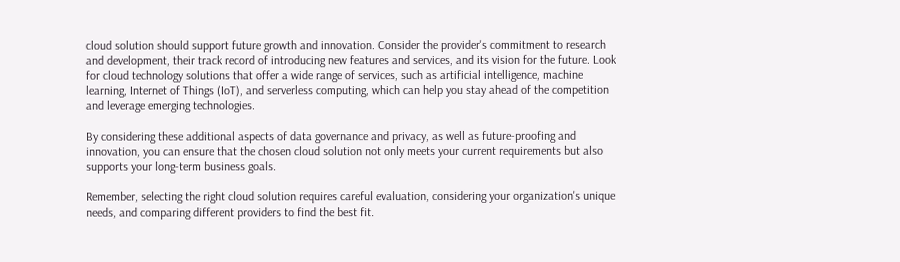cloud solution should support future growth and innovation. Consider the provider's commitment to research and development, their track record of introducing new features and services, and its vision for the future. Look for cloud technology solutions that offer a wide range of services, such as artificial intelligence, machine learning, Internet of Things (IoT), and serverless computing, which can help you stay ahead of the competition and leverage emerging technologies.

By considering these additional aspects of data governance and privacy, as well as future-proofing and innovation, you can ensure that the chosen cloud solution not only meets your current requirements but also supports your long-term business goals.

Remember, selecting the right cloud solution requires careful evaluation, considering your organization's unique needs, and comparing different providers to find the best fit.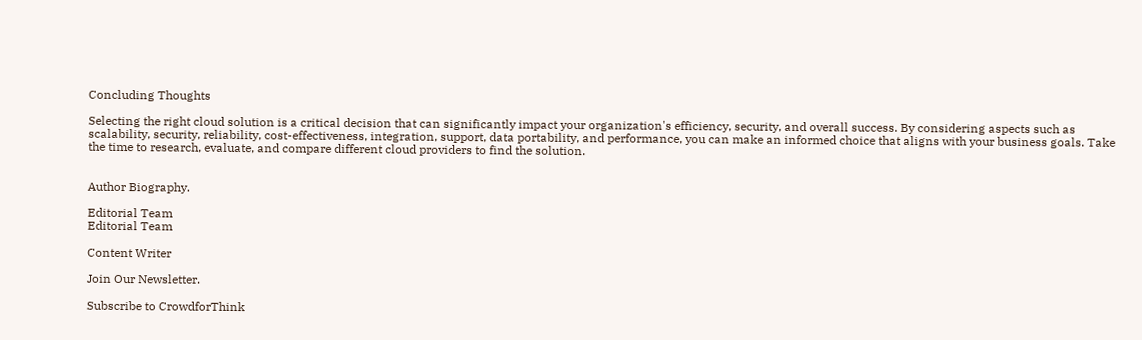Concluding Thoughts

Selecting the right cloud solution is a critical decision that can significantly impact your organization's efficiency, security, and overall success. By considering aspects such as scalability, security, reliability, cost-effectiveness, integration, support, data portability, and performance, you can make an informed choice that aligns with your business goals. Take the time to research, evaluate, and compare different cloud providers to find the solution.


Author Biography.

Editorial Team
Editorial Team

Content Writer

Join Our Newsletter.

Subscribe to CrowdforThink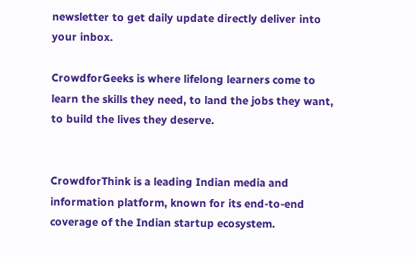newsletter to get daily update directly deliver into your inbox.

CrowdforGeeks is where lifelong learners come to learn the skills they need, to land the jobs they want, to build the lives they deserve.


CrowdforThink is a leading Indian media and information platform, known for its end-to-end coverage of the Indian startup ecosystem.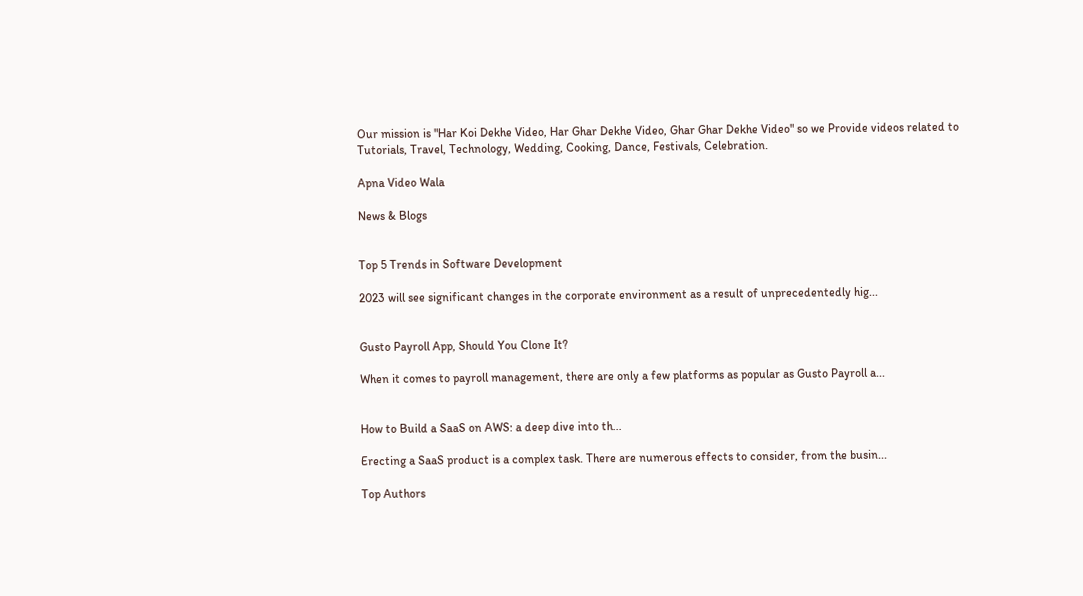Our mission is "Har Koi Dekhe Video, Har Ghar Dekhe Video, Ghar Ghar Dekhe Video" so we Provide videos related to Tutorials, Travel, Technology, Wedding, Cooking, Dance, Festivals, Celebration.

Apna Video Wala

News & Blogs


Top 5 Trends in Software Development

2023 will see significant changes in the corporate environment as a result of unprecedentedly hig...


Gusto Payroll App, Should You Clone It?

When it comes to payroll management, there are only a few platforms as popular as Gusto Payroll a...


How to Build a SaaS on AWS: a deep dive into th...

Erecting a SaaS product is a complex task. There are numerous effects to consider, from the busin...

Top Authors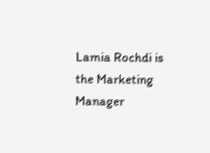Lamia Rochdi is the Marketing Manager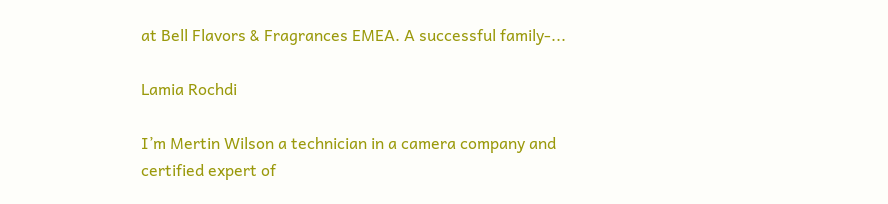at Bell Flavors & Fragrances EMEA. A successful family-...

Lamia Rochdi

I’m Mertin Wilson a technician in a camera company and certified expert of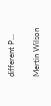different P...

Mertin Wilson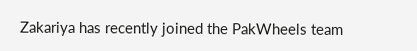Zakariya has recently joined the PakWheels team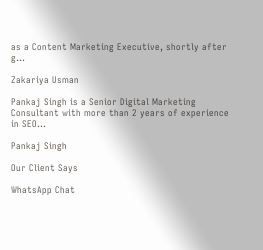as a Content Marketing Executive, shortly after g...

Zakariya Usman

Pankaj Singh is a Senior Digital Marketing Consultant with more than 2 years of experience in SEO...

Pankaj Singh

Our Client Says

WhatsApp Chat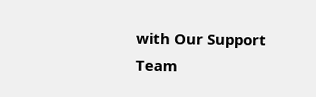with Our Support Team